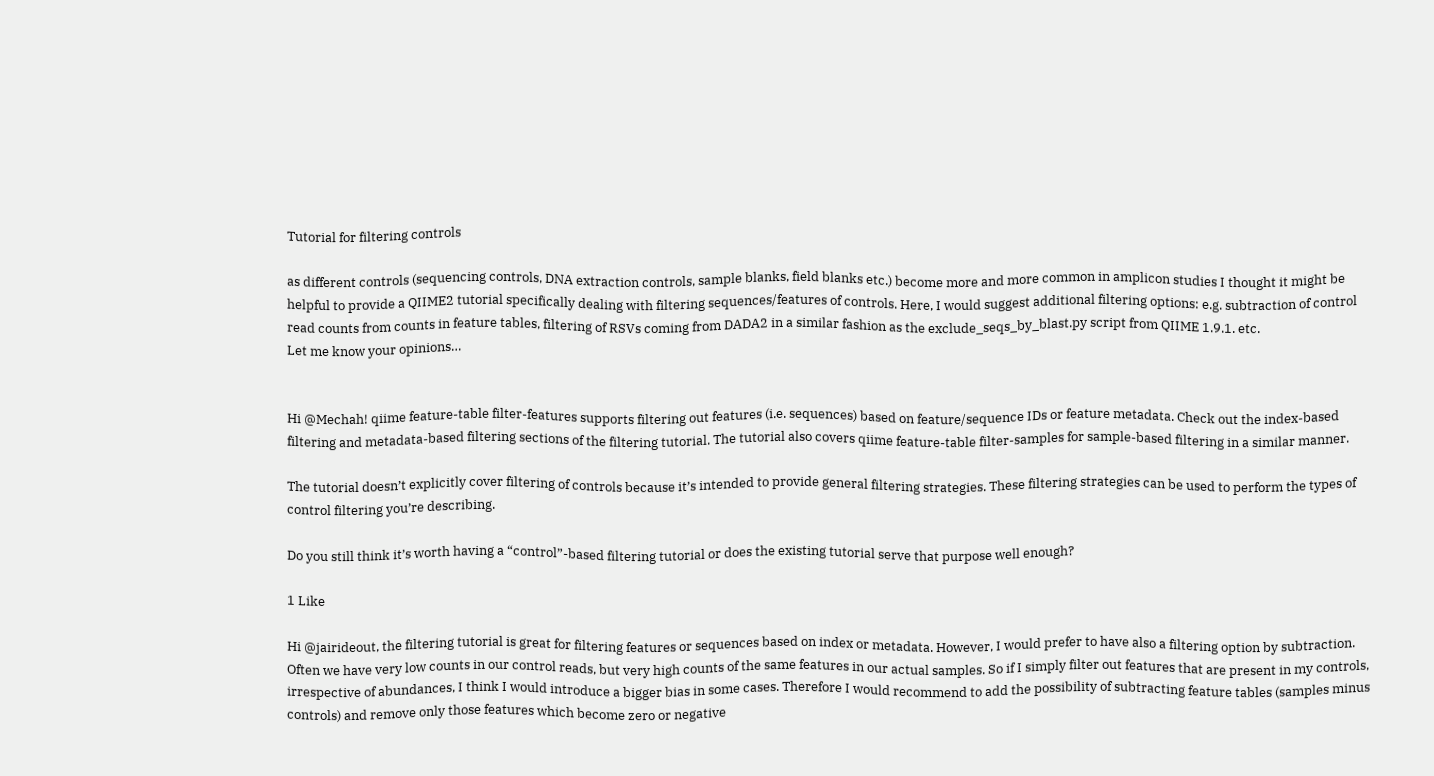Tutorial for filtering controls

as different controls (sequencing controls, DNA extraction controls, sample blanks, field blanks etc.) become more and more common in amplicon studies I thought it might be helpful to provide a QIIME2 tutorial specifically dealing with filtering sequences/features of controls. Here, I would suggest additional filtering options: e.g. subtraction of control read counts from counts in feature tables, filtering of RSVs coming from DADA2 in a similar fashion as the exclude_seqs_by_blast.py script from QIIME 1.9.1. etc.
Let me know your opinions…


Hi @Mechah! qiime feature-table filter-features supports filtering out features (i.e. sequences) based on feature/sequence IDs or feature metadata. Check out the index-based filtering and metadata-based filtering sections of the filtering tutorial. The tutorial also covers qiime feature-table filter-samples for sample-based filtering in a similar manner.

The tutorial doesn’t explicitly cover filtering of controls because it’s intended to provide general filtering strategies. These filtering strategies can be used to perform the types of control filtering you’re describing.

Do you still think it’s worth having a “control”-based filtering tutorial or does the existing tutorial serve that purpose well enough?

1 Like

Hi @jairideout, the filtering tutorial is great for filtering features or sequences based on index or metadata. However, I would prefer to have also a filtering option by subtraction. Often we have very low counts in our control reads, but very high counts of the same features in our actual samples. So if I simply filter out features that are present in my controls, irrespective of abundances, I think I would introduce a bigger bias in some cases. Therefore I would recommend to add the possibility of subtracting feature tables (samples minus controls) and remove only those features which become zero or negative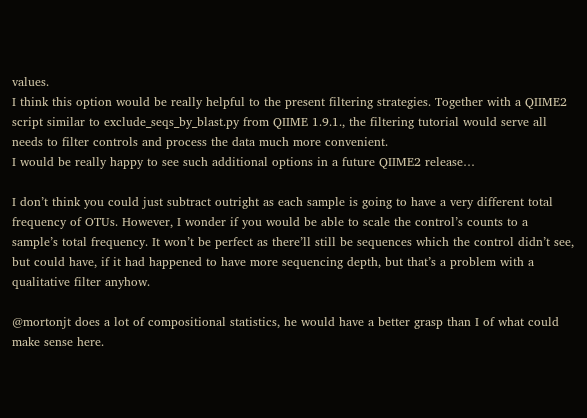values.
I think this option would be really helpful to the present filtering strategies. Together with a QIIME2 script similar to exclude_seqs_by_blast.py from QIIME 1.9.1., the filtering tutorial would serve all needs to filter controls and process the data much more convenient.
I would be really happy to see such additional options in a future QIIME2 release…

I don’t think you could just subtract outright as each sample is going to have a very different total frequency of OTUs. However, I wonder if you would be able to scale the control’s counts to a sample’s total frequency. It won’t be perfect as there’ll still be sequences which the control didn’t see, but could have, if it had happened to have more sequencing depth, but that’s a problem with a qualitative filter anyhow.

@mortonjt does a lot of compositional statistics, he would have a better grasp than I of what could make sense here.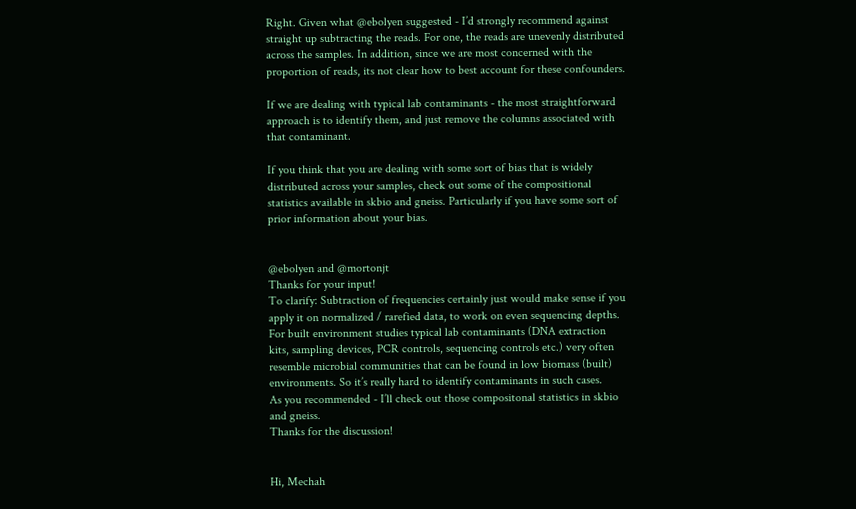Right. Given what @ebolyen suggested - I’d strongly recommend against straight up subtracting the reads. For one, the reads are unevenly distributed across the samples. In addition, since we are most concerned with the proportion of reads, its not clear how to best account for these confounders.

If we are dealing with typical lab contaminants - the most straightforward approach is to identify them, and just remove the columns associated with that contaminant.

If you think that you are dealing with some sort of bias that is widely distributed across your samples, check out some of the compositional statistics available in skbio and gneiss. Particularly if you have some sort of prior information about your bias.


@ebolyen and @mortonjt
Thanks for your input!
To clarify: Subtraction of frequencies certainly just would make sense if you apply it on normalized / rarefied data, to work on even sequencing depths.
For built environment studies typical lab contaminants (DNA extraction kits, sampling devices, PCR controls, sequencing controls etc.) very often resemble microbial communities that can be found in low biomass (built) environments. So it’s really hard to identify contaminants in such cases.
As you recommended - I’ll check out those compositonal statistics in skbio and gneiss.
Thanks for the discussion!


Hi, Mechah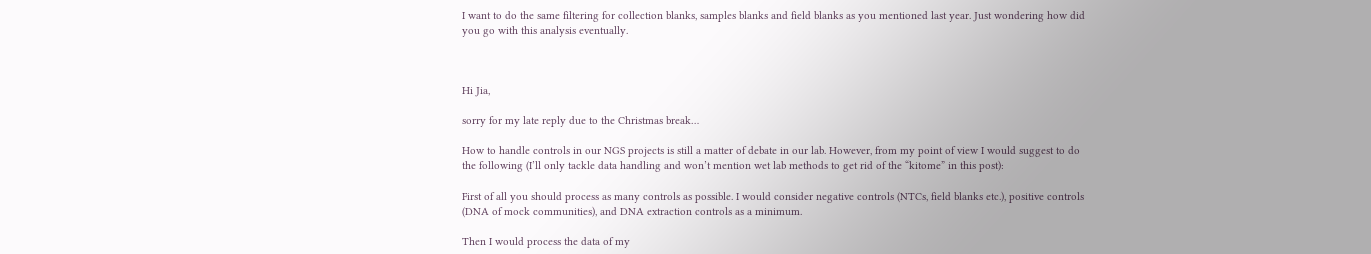I want to do the same filtering for collection blanks, samples blanks and field blanks as you mentioned last year. Just wondering how did you go with this analysis eventually.



Hi Jia,

sorry for my late reply due to the Christmas break…

How to handle controls in our NGS projects is still a matter of debate in our lab. However, from my point of view I would suggest to do the following (I’ll only tackle data handling and won’t mention wet lab methods to get rid of the “kitome” in this post):

First of all you should process as many controls as possible. I would consider negative controls (NTCs, field blanks etc.), positive controls (DNA of mock communities), and DNA extraction controls as a minimum.

Then I would process the data of my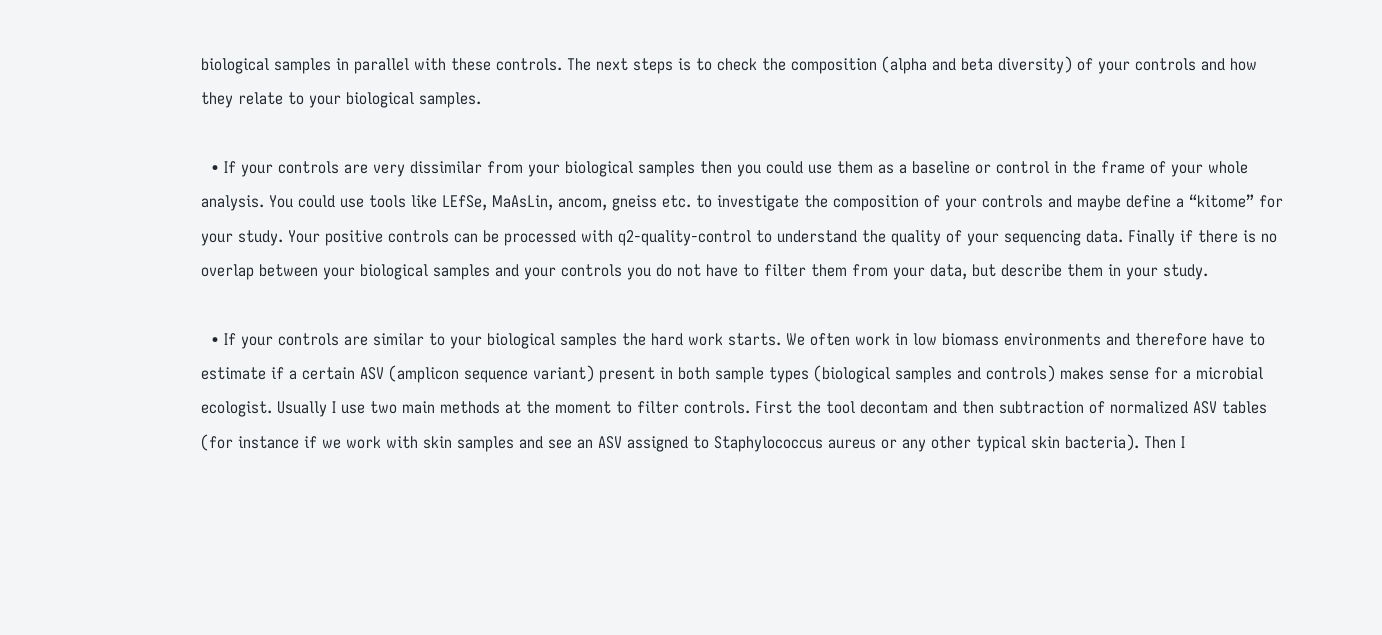biological samples in parallel with these controls. The next steps is to check the composition (alpha and beta diversity) of your controls and how they relate to your biological samples.

  • If your controls are very dissimilar from your biological samples then you could use them as a baseline or control in the frame of your whole analysis. You could use tools like LEfSe, MaAsLin, ancom, gneiss etc. to investigate the composition of your controls and maybe define a “kitome” for your study. Your positive controls can be processed with q2-quality-control to understand the quality of your sequencing data. Finally if there is no overlap between your biological samples and your controls you do not have to filter them from your data, but describe them in your study.

  • If your controls are similar to your biological samples the hard work starts. We often work in low biomass environments and therefore have to estimate if a certain ASV (amplicon sequence variant) present in both sample types (biological samples and controls) makes sense for a microbial ecologist. Usually I use two main methods at the moment to filter controls. First the tool decontam and then subtraction of normalized ASV tables (for instance if we work with skin samples and see an ASV assigned to Staphylococcus aureus or any other typical skin bacteria). Then I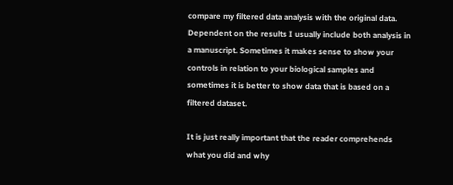compare my filtered data analysis with the original data. Dependent on the results I usually include both analysis in a manuscript. Sometimes it makes sense to show your controls in relation to your biological samples and sometimes it is better to show data that is based on a filtered dataset.

It is just really important that the reader comprehends what you did and why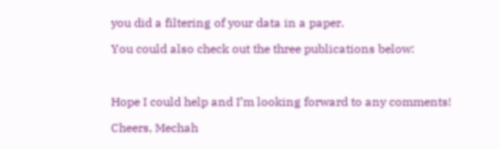you did a filtering of your data in a paper.

You could also check out the three publications below:



Hope I could help and I’m looking forward to any comments!

Cheers, Mechah